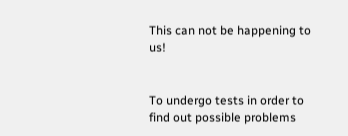This can not be happening to us!


To undergo tests in order to find out possible problems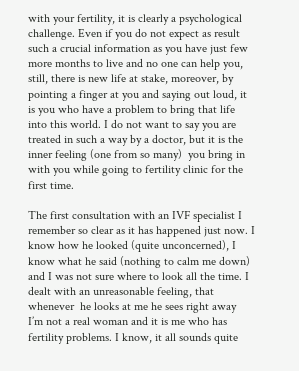with your fertility, it is clearly a psychological challenge. Even if you do not expect as result such a crucial information as you have just few more months to live and no one can help you, still, there is new life at stake, moreover, by pointing a finger at you and saying out loud, it is you who have a problem to bring that life into this world. I do not want to say you are treated in such a way by a doctor, but it is the inner feeling (one from so many)  you bring in with you while going to fertility clinic for the first time.

The first consultation with an IVF specialist I remember so clear as it has happened just now. I know how he looked (quite unconcerned), I know what he said (nothing to calm me down) and I was not sure where to look all the time. I dealt with an unreasonable feeling, that  whenever  he looks at me he sees right away  I’m not a real woman and it is me who has fertility problems. I know, it all sounds quite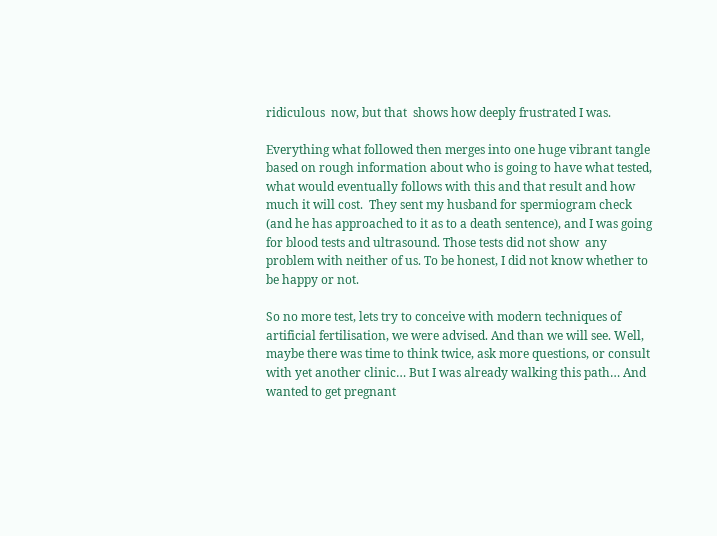ridiculous  now, but that  shows how deeply frustrated I was.

Everything what followed then merges into one huge vibrant tangle based on rough information about who is going to have what tested, what would eventually follows with this and that result and how much it will cost.  They sent my husband for spermiogram check (and he has approached to it as to a death sentence), and I was going for blood tests and ultrasound. Those tests did not show  any problem with neither of us. To be honest, I did not know whether to be happy or not.

So no more test, lets try to conceive with modern techniques of artificial fertilisation, we were advised. And than we will see. Well, maybe there was time to think twice, ask more questions, or consult with yet another clinic… But I was already walking this path… And wanted to get pregnant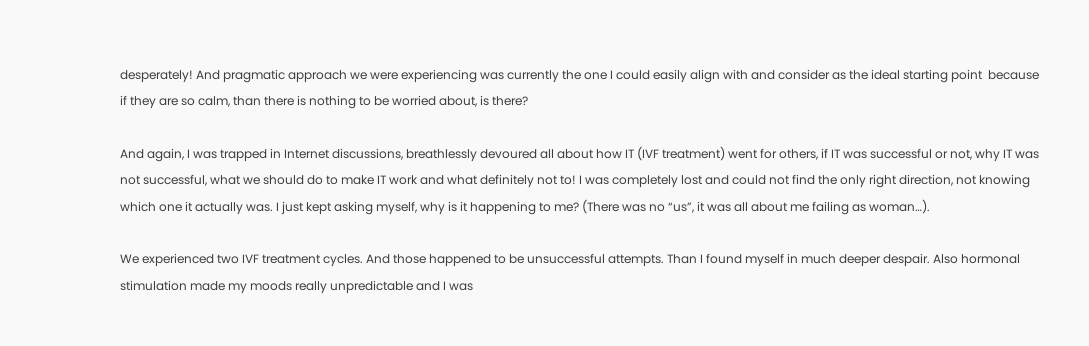desperately! And pragmatic approach we were experiencing was currently the one I could easily align with and consider as the ideal starting point  because if they are so calm, than there is nothing to be worried about, is there?

And again, I was trapped in Internet discussions, breathlessly devoured all about how IT (IVF treatment) went for others, if IT was successful or not, why IT was not successful, what we should do to make IT work and what definitely not to! I was completely lost and could not find the only right direction, not knowing which one it actually was. I just kept asking myself, why is it happening to me? (There was no “us”, it was all about me failing as woman…).

We experienced two IVF treatment cycles. And those happened to be unsuccessful attempts. Than I found myself in much deeper despair. Also hormonal stimulation made my moods really unpredictable and I was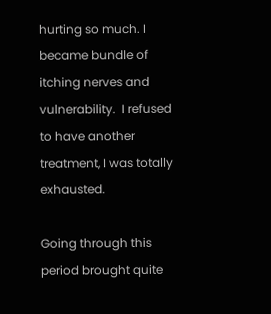hurting so much. I became bundle of itching nerves and vulnerability.  I refused to have another treatment, I was totally exhausted.

Going through this period brought quite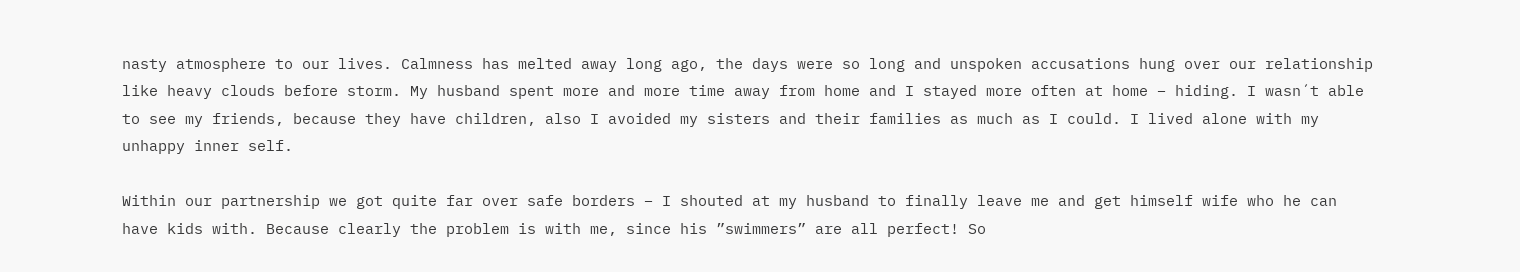nasty atmosphere to our lives. Calmness has melted away long ago, the days were so long and unspoken accusations hung over our relationship like heavy clouds before storm. My husband spent more and more time away from home and I stayed more often at home – hiding. I wasn´t able to see my friends, because they have children, also I avoided my sisters and their families as much as I could. I lived alone with my unhappy inner self.

Within our partnership we got quite far over safe borders – I shouted at my husband to finally leave me and get himself wife who he can have kids with. Because clearly the problem is with me, since his ”swimmers” are all perfect! So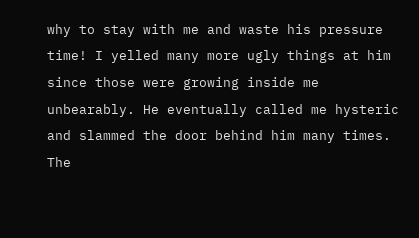why to stay with me and waste his pressure time! I yelled many more ugly things at him since those were growing inside me unbearably. He eventually called me hysteric and slammed the door behind him many times. The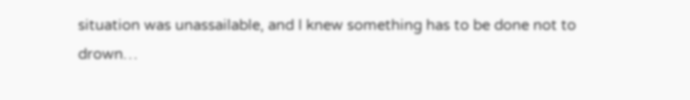situation was unassailable, and I knew something has to be done not to drown…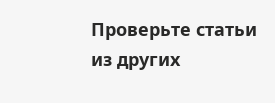Проверьте статьи из других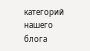категорий нашего блога